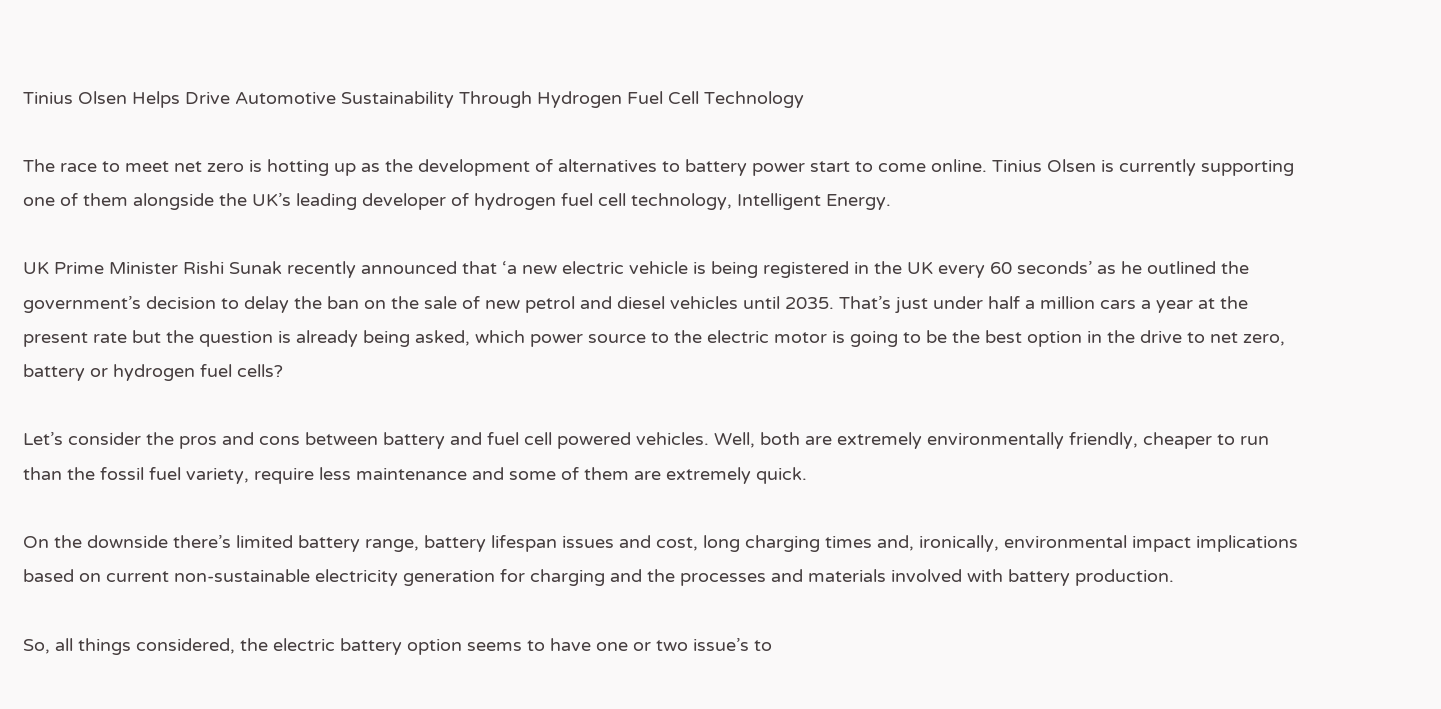Tinius Olsen Helps Drive Automotive Sustainability Through Hydrogen Fuel Cell Technology

The race to meet net zero is hotting up as the development of alternatives to battery power start to come online. Tinius Olsen is currently supporting one of them alongside the UK’s leading developer of hydrogen fuel cell technology, Intelligent Energy.

UK Prime Minister Rishi Sunak recently announced that ‘a new electric vehicle is being registered in the UK every 60 seconds’ as he outlined the government’s decision to delay the ban on the sale of new petrol and diesel vehicles until 2035. That’s just under half a million cars a year at the present rate but the question is already being asked, which power source to the electric motor is going to be the best option in the drive to net zero, battery or hydrogen fuel cells?

Let’s consider the pros and cons between battery and fuel cell powered vehicles. Well, both are extremely environmentally friendly, cheaper to run than the fossil fuel variety, require less maintenance and some of them are extremely quick.

On the downside there’s limited battery range, battery lifespan issues and cost, long charging times and, ironically, environmental impact implications based on current non-sustainable electricity generation for charging and the processes and materials involved with battery production.

So, all things considered, the electric battery option seems to have one or two issue’s to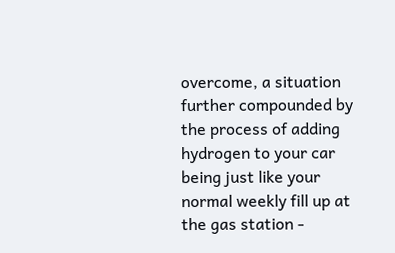overcome, a situation further compounded by the process of adding hydrogen to your car being just like your normal weekly fill up at the gas station -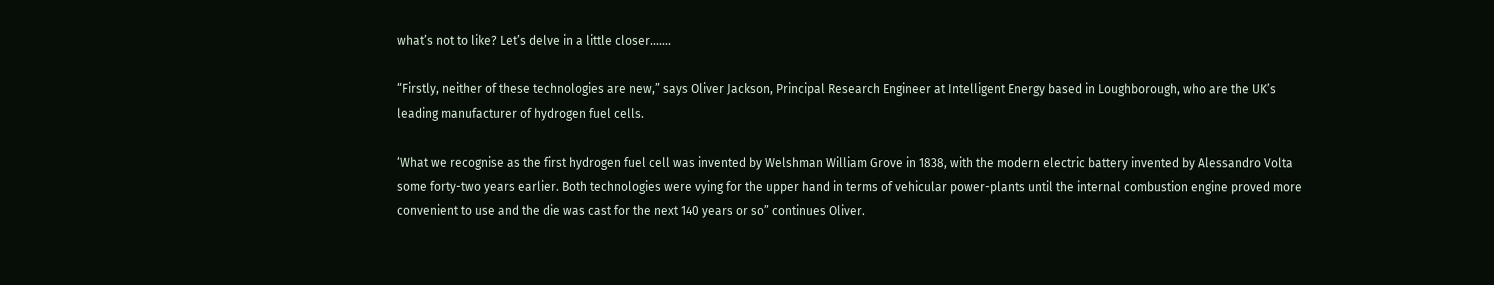what’s not to like? Let’s delve in a little closer…….

“Firstly, neither of these technologies are new,” says Oliver Jackson, Principal Research Engineer at Intelligent Energy based in Loughborough, who are the UK’s leading manufacturer of hydrogen fuel cells.

‘What we recognise as the first hydrogen fuel cell was invented by Welshman William Grove in 1838, with the modern electric battery invented by Alessandro Volta some forty-two years earlier. Both technologies were vying for the upper hand in terms of vehicular power-plants until the internal combustion engine proved more convenient to use and the die was cast for the next 140 years or so” continues Oliver.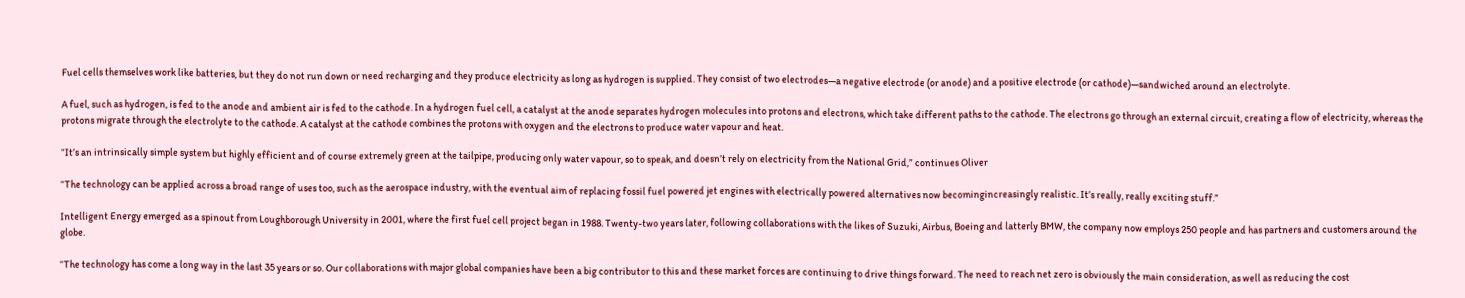Fuel cells themselves work like batteries, but they do not run down or need recharging and they produce electricity as long as hydrogen is supplied. They consist of two electrodes—a negative electrode (or anode) and a positive electrode (or cathode)—sandwiched around an electrolyte.

A fuel, such as hydrogen, is fed to the anode and ambient air is fed to the cathode. In a hydrogen fuel cell, a catalyst at the anode separates hydrogen molecules into protons and electrons, which take different paths to the cathode. The electrons go through an external circuit, creating a flow of electricity, whereas the protons migrate through the electrolyte to the cathode. A catalyst at the cathode combines the protons with oxygen and the electrons to produce water vapour and heat.

“It’s an intrinsically simple system but highly efficient and of course extremely green at the tailpipe, producing only water vapour, so to speak, and doesn’t rely on electricity from the National Grid,” continues Oliver

“The technology can be applied across a broad range of uses too, such as the aerospace industry, with the eventual aim of replacing fossil fuel powered jet engines with electrically powered alternatives now becomingincreasingly realistic. It’s really, really exciting stuff.”

Intelligent Energy emerged as a spinout from Loughborough University in 2001, where the first fuel cell project began in 1988. Twenty-two years later, following collaborations with the likes of Suzuki, Airbus, Boeing and latterly BMW, the company now employs 250 people and has partners and customers around the globe.

“The technology has come a long way in the last 35 years or so. Our collaborations with major global companies have been a big contributor to this and these market forces are continuing to drive things forward. The need to reach net zero is obviously the main consideration, as well as reducing the cost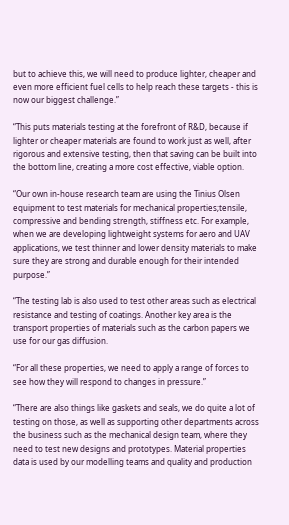but to achieve this, we will need to produce lighter, cheaper and even more efficient fuel cells to help reach these targets - this is now our biggest challenge.”

“This puts materials testing at the forefront of R&D, because if lighter or cheaper materials are found to work just as well, after rigorous and extensive testing, then that saving can be built into the bottom line, creating a more cost effective, viable option.

“Our own in-house research team are using the Tinius Olsen equipment to test materials for mechanical properties;tensile, compressive and bending strength, stiffness etc. For example, when we are developing lightweight systems for aero and UAV applications, we test thinner and lower density materials to make sure they are strong and durable enough for their intended purpose.”

“The testing lab is also used to test other areas such as electrical resistance and testing of coatings. Another key area is the transport properties of materials such as the carbon papers we use for our gas diffusion.

“For all these properties, we need to apply a range of forces to see how they will respond to changes in pressure.”

“There are also things like gaskets and seals, we do quite a lot of testing on those, as well as supporting other departments across the business such as the mechanical design team, where they need to test new designs and prototypes. Material properties data is used by our modelling teams and quality and production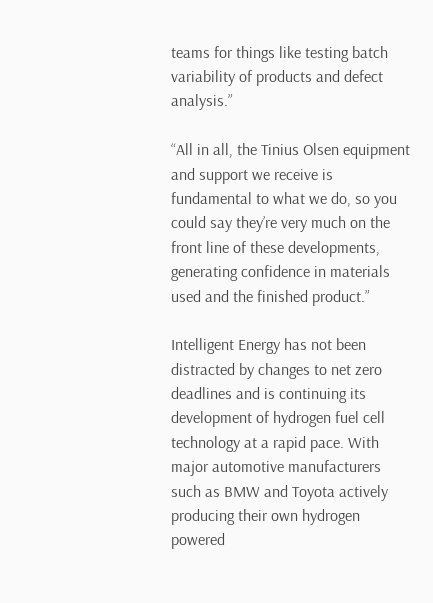teams for things like testing batch variability of products and defect analysis.”

“All in all, the Tinius Olsen equipment and support we receive is fundamental to what we do, so you could say they’re very much on the front line of these developments, generating confidence in materials used and the finished product.”

Intelligent Energy has not been distracted by changes to net zero deadlines and is continuing its development of hydrogen fuel cell technology at a rapid pace. With major automotive manufacturers such as BMW and Toyota actively producing their own hydrogen powered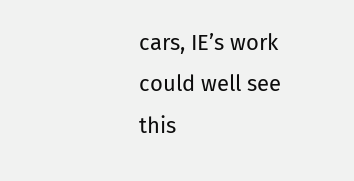cars, IE’s work could well see this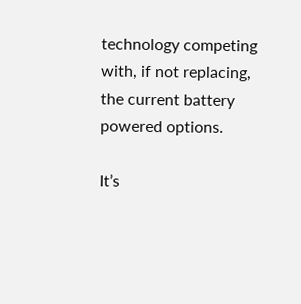technology competing with, if not replacing, the current battery powered options.

It’s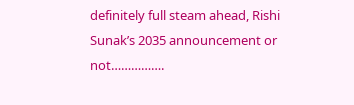definitely full steam ahead, Rishi Sunak’s 2035 announcement or not…………….